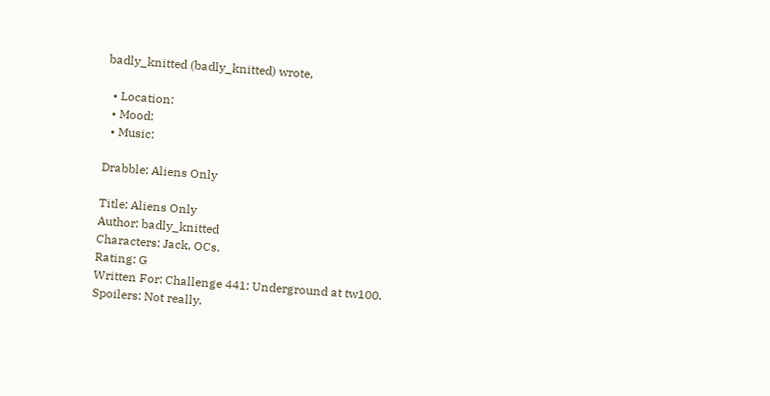badly_knitted (badly_knitted) wrote,

  • Location:
  • Mood:
  • Music:

Drabble: Aliens Only

Title: Aliens Only
Author: badly_knitted
Characters: Jack, OCs.
Rating: G
Written For: Challenge 441: Underground at tw100.
Spoilers: Not really.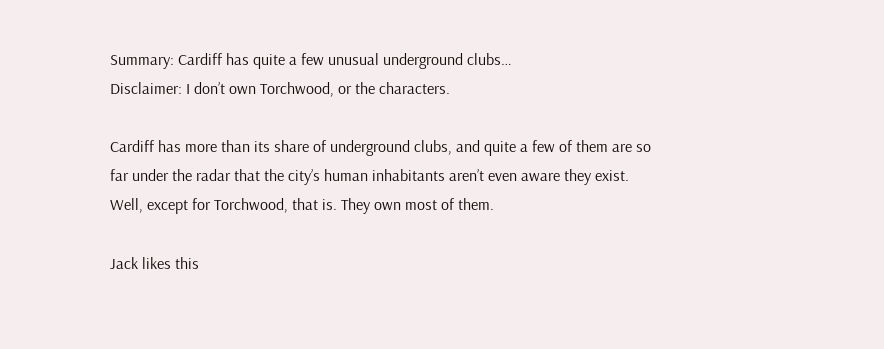Summary: Cardiff has quite a few unusual underground clubs…
Disclaimer: I don’t own Torchwood, or the characters.

Cardiff has more than its share of underground clubs, and quite a few of them are so far under the radar that the city’s human inhabitants aren’t even aware they exist. Well, except for Torchwood, that is. They own most of them.

Jack likes this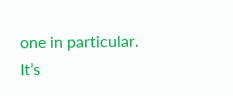one in particular. It’s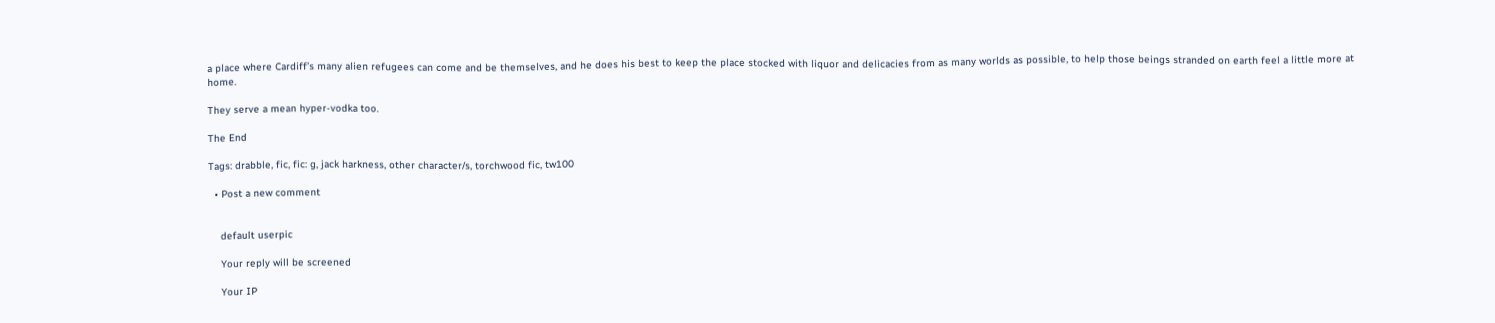a place where Cardiff’s many alien refugees can come and be themselves, and he does his best to keep the place stocked with liquor and delicacies from as many worlds as possible, to help those beings stranded on earth feel a little more at home.

They serve a mean hyper-vodka too.

The End

Tags: drabble, fic, fic: g, jack harkness, other character/s, torchwood fic, tw100

  • Post a new comment


    default userpic

    Your reply will be screened

    Your IP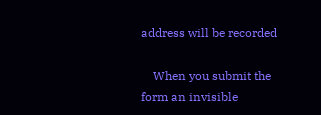address will be recorded

    When you submit the form an invisible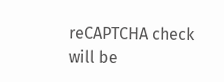reCAPTCHA check will be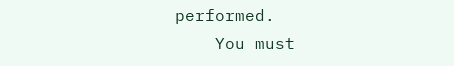performed.
    You must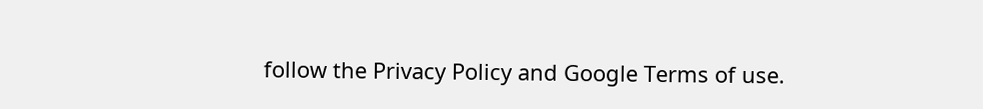follow the Privacy Policy and Google Terms of use.